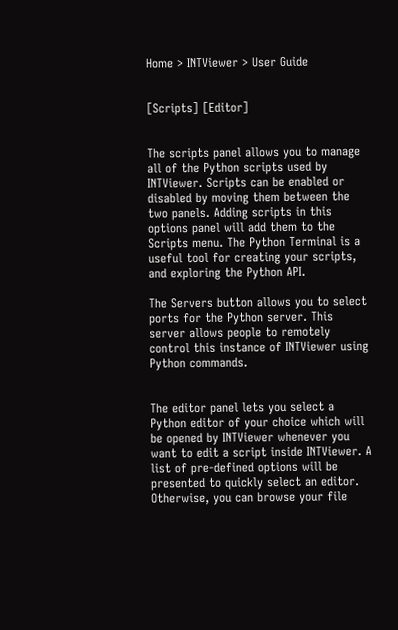Home > INTViewer > User Guide


[Scripts] [Editor]


The scripts panel allows you to manage all of the Python scripts used by INTViewer. Scripts can be enabled or disabled by moving them between the two panels. Adding scripts in this options panel will add them to the Scripts menu. The Python Terminal is a useful tool for creating your scripts, and exploring the Python API.

The Servers button allows you to select ports for the Python server. This server allows people to remotely control this instance of INTViewer using Python commands.


The editor panel lets you select a Python editor of your choice which will be opened by INTViewer whenever you want to edit a script inside INTViewer. A list of pre-defined options will be presented to quickly select an editor. Otherwise, you can browse your file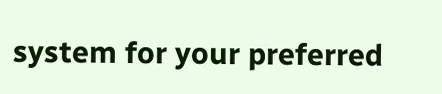system for your preferred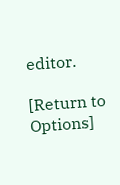editor.

[Return to Options]